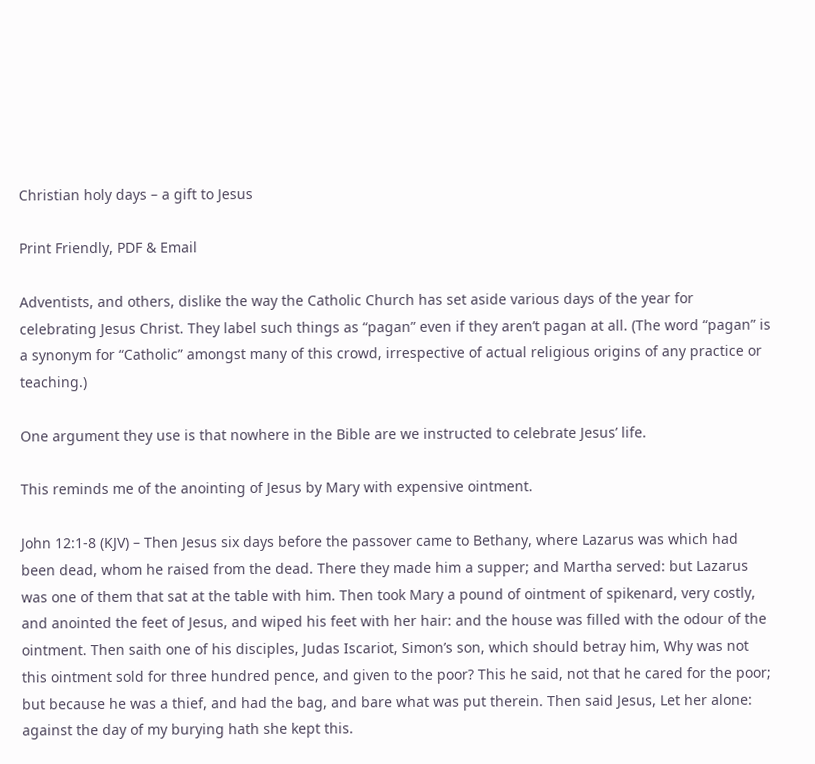Christian holy days – a gift to Jesus

Print Friendly, PDF & Email

Adventists, and others, dislike the way the Catholic Church has set aside various days of the year for celebrating Jesus Christ. They label such things as “pagan” even if they aren’t pagan at all. (The word “pagan” is a synonym for “Catholic” amongst many of this crowd, irrespective of actual religious origins of any practice or teaching.)

One argument they use is that nowhere in the Bible are we instructed to celebrate Jesus’ life.

This reminds me of the anointing of Jesus by Mary with expensive ointment.

John 12:1-8 (KJV) – Then Jesus six days before the passover came to Bethany, where Lazarus was which had been dead, whom he raised from the dead. There they made him a supper; and Martha served: but Lazarus was one of them that sat at the table with him. Then took Mary a pound of ointment of spikenard, very costly, and anointed the feet of Jesus, and wiped his feet with her hair: and the house was filled with the odour of the ointment. Then saith one of his disciples, Judas Iscariot, Simon’s son, which should betray him, Why was not this ointment sold for three hundred pence, and given to the poor? This he said, not that he cared for the poor; but because he was a thief, and had the bag, and bare what was put therein. Then said Jesus, Let her alone: against the day of my burying hath she kept this.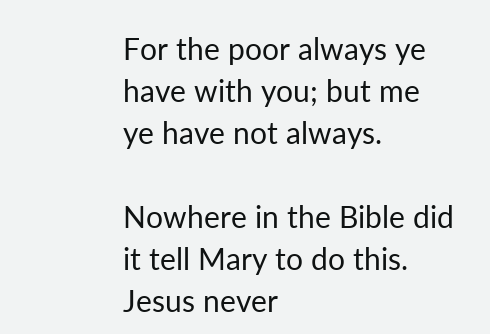For the poor always ye have with you; but me ye have not always.

Nowhere in the Bible did it tell Mary to do this. Jesus never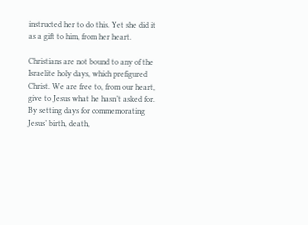instructed her to do this. Yet she did it as a gift to him, from her heart.

Christians are not bound to any of the Israelite holy days, which prefigured Christ. We are free to, from our heart, give to Jesus what he hasn’t asked for. By setting days for commemorating Jesus’ birth, death,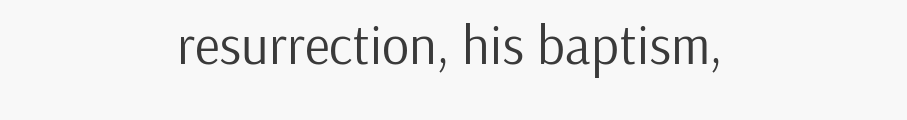resurrection, his baptism,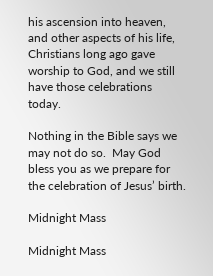his ascension into heaven, and other aspects of his life, Christians long ago gave worship to God, and we still have those celebrations today.

Nothing in the Bible says we may not do so.  May God bless you as we prepare for the celebration of Jesus’ birth.

Midnight Mass

Midnight Mass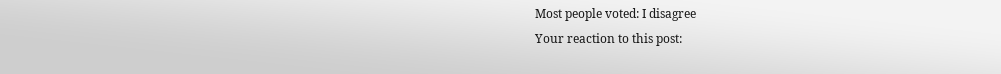Most people voted: I disagree
Your reaction to this post: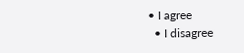• I agree
  • I disagree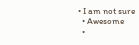• I am not sure
  • Awesome
  •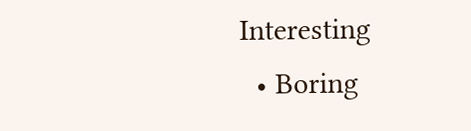Interesting
  • Boring